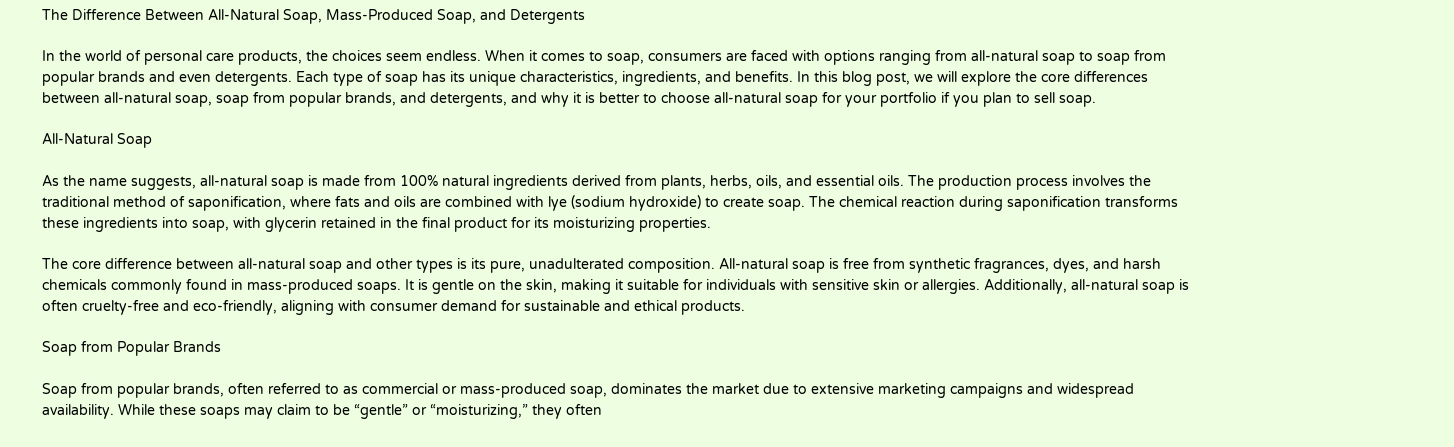The Difference Between All-Natural Soap, Mass-Produced Soap, and Detergents

In the world of personal care products, the choices seem endless. When it comes to soap, consumers are faced with options ranging from all-natural soap to soap from popular brands and even detergents. Each type of soap has its unique characteristics, ingredients, and benefits. In this blog post, we will explore the core differences between all-natural soap, soap from popular brands, and detergents, and why it is better to choose all-natural soap for your portfolio if you plan to sell soap.

All-Natural Soap

As the name suggests, all-natural soap is made from 100% natural ingredients derived from plants, herbs, oils, and essential oils. The production process involves the traditional method of saponification, where fats and oils are combined with lye (sodium hydroxide) to create soap. The chemical reaction during saponification transforms these ingredients into soap, with glycerin retained in the final product for its moisturizing properties.

The core difference between all-natural soap and other types is its pure, unadulterated composition. All-natural soap is free from synthetic fragrances, dyes, and harsh chemicals commonly found in mass-produced soaps. It is gentle on the skin, making it suitable for individuals with sensitive skin or allergies. Additionally, all-natural soap is often cruelty-free and eco-friendly, aligning with consumer demand for sustainable and ethical products.

Soap from Popular Brands

Soap from popular brands, often referred to as commercial or mass-produced soap, dominates the market due to extensive marketing campaigns and widespread availability. While these soaps may claim to be “gentle” or “moisturizing,” they often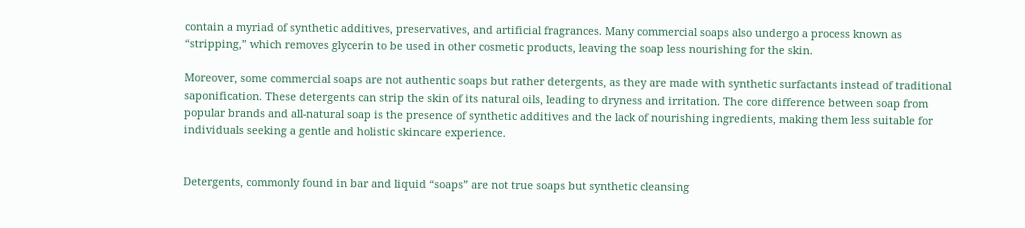contain a myriad of synthetic additives, preservatives, and artificial fragrances. Many commercial soaps also undergo a process known as “stripping,” which removes glycerin to be used in other cosmetic products, leaving the soap less nourishing for the skin.

Moreover, some commercial soaps are not authentic soaps but rather detergents, as they are made with synthetic surfactants instead of traditional saponification. These detergents can strip the skin of its natural oils, leading to dryness and irritation. The core difference between soap from popular brands and all-natural soap is the presence of synthetic additives and the lack of nourishing ingredients, making them less suitable for individuals seeking a gentle and holistic skincare experience.


Detergents, commonly found in bar and liquid “soaps” are not true soaps but synthetic cleansing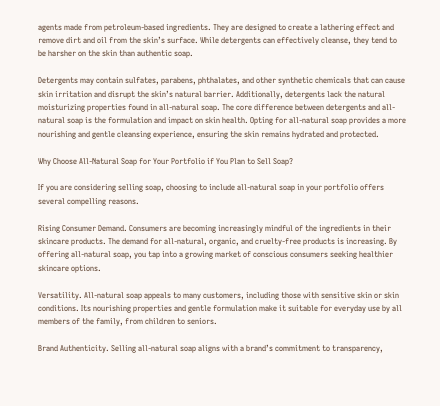agents made from petroleum-based ingredients. They are designed to create a lathering effect and remove dirt and oil from the skin’s surface. While detergents can effectively cleanse, they tend to be harsher on the skin than authentic soap.

Detergents may contain sulfates, parabens, phthalates, and other synthetic chemicals that can cause skin irritation and disrupt the skin’s natural barrier. Additionally, detergents lack the natural moisturizing properties found in all-natural soap. The core difference between detergents and all-natural soap is the formulation and impact on skin health. Opting for all-natural soap provides a more nourishing and gentle cleansing experience, ensuring the skin remains hydrated and protected.

Why Choose All-Natural Soap for Your Portfolio if You Plan to Sell Soap?

If you are considering selling soap, choosing to include all-natural soap in your portfolio offers several compelling reasons.

Rising Consumer Demand. Consumers are becoming increasingly mindful of the ingredients in their skincare products. The demand for all-natural, organic, and cruelty-free products is increasing. By offering all-natural soap, you tap into a growing market of conscious consumers seeking healthier skincare options.

Versatility. All-natural soap appeals to many customers, including those with sensitive skin or skin conditions. Its nourishing properties and gentle formulation make it suitable for everyday use by all members of the family, from children to seniors.

Brand Authenticity. Selling all-natural soap aligns with a brand’s commitment to transparency,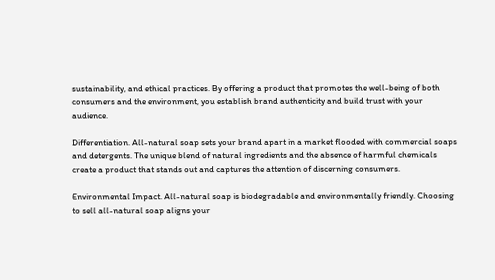sustainability, and ethical practices. By offering a product that promotes the well-being of both consumers and the environment, you establish brand authenticity and build trust with your audience.

Differentiation. All-natural soap sets your brand apart in a market flooded with commercial soaps and detergents. The unique blend of natural ingredients and the absence of harmful chemicals create a product that stands out and captures the attention of discerning consumers.

Environmental Impact. All-natural soap is biodegradable and environmentally friendly. Choosing to sell all-natural soap aligns your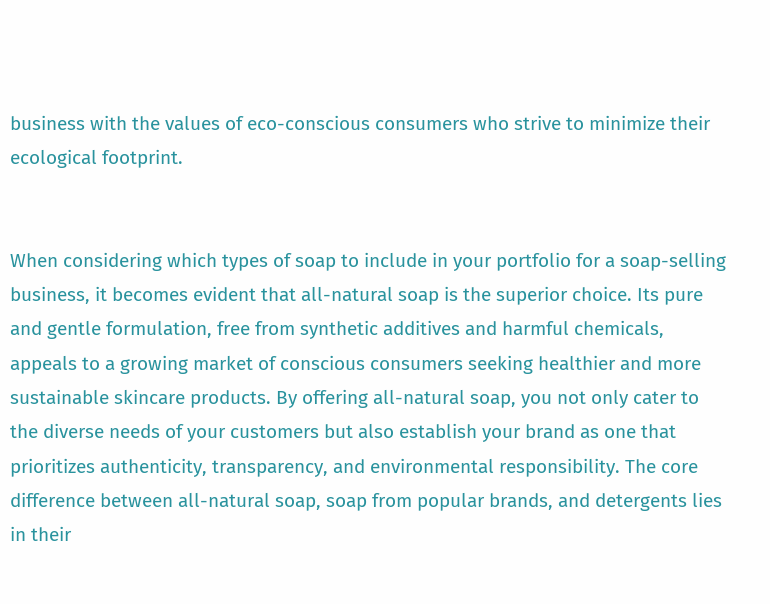business with the values of eco-conscious consumers who strive to minimize their ecological footprint.


When considering which types of soap to include in your portfolio for a soap-selling business, it becomes evident that all-natural soap is the superior choice. Its pure and gentle formulation, free from synthetic additives and harmful chemicals, appeals to a growing market of conscious consumers seeking healthier and more sustainable skincare products. By offering all-natural soap, you not only cater to the diverse needs of your customers but also establish your brand as one that prioritizes authenticity, transparency, and environmental responsibility. The core difference between all-natural soap, soap from popular brands, and detergents lies in their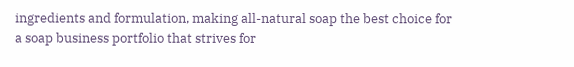ingredients and formulation, making all-natural soap the best choice for a soap business portfolio that strives for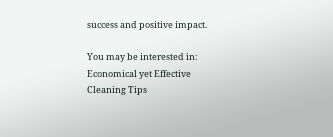success and positive impact.

You may be interested in: Economical yet Effective Cleaning Tips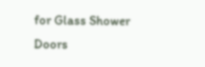for Glass Shower Doors